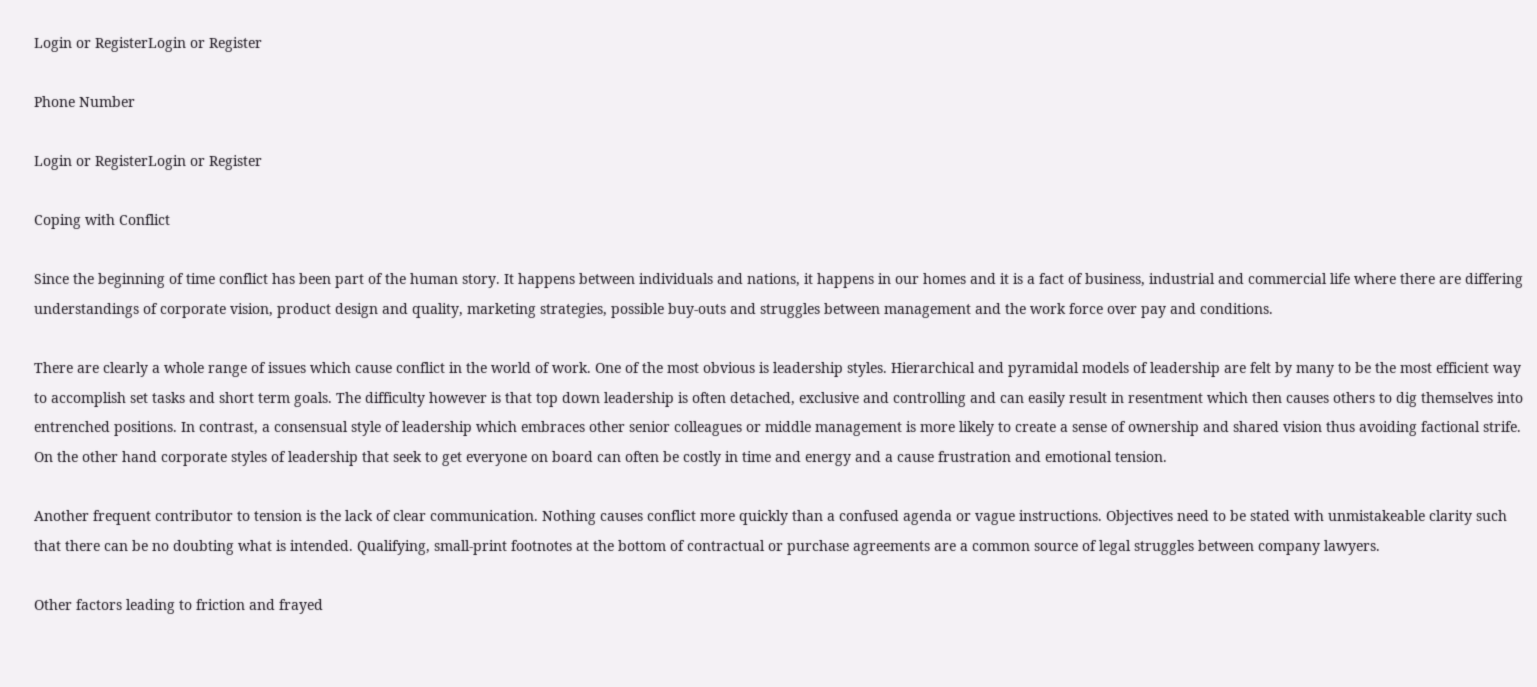Login or RegisterLogin or Register

Phone Number

Login or RegisterLogin or Register

Coping with Conflict

Since the beginning of time conflict has been part of the human story. It happens between individuals and nations, it happens in our homes and it is a fact of business, industrial and commercial life where there are differing understandings of corporate vision, product design and quality, marketing strategies, possible buy-outs and struggles between management and the work force over pay and conditions.

There are clearly a whole range of issues which cause conflict in the world of work. One of the most obvious is leadership styles. Hierarchical and pyramidal models of leadership are felt by many to be the most efficient way to accomplish set tasks and short term goals. The difficulty however is that top down leadership is often detached, exclusive and controlling and can easily result in resentment which then causes others to dig themselves into entrenched positions. In contrast, a consensual style of leadership which embraces other senior colleagues or middle management is more likely to create a sense of ownership and shared vision thus avoiding factional strife. On the other hand corporate styles of leadership that seek to get everyone on board can often be costly in time and energy and a cause frustration and emotional tension.

Another frequent contributor to tension is the lack of clear communication. Nothing causes conflict more quickly than a confused agenda or vague instructions. Objectives need to be stated with unmistakeable clarity such that there can be no doubting what is intended. Qualifying, small-print footnotes at the bottom of contractual or purchase agreements are a common source of legal struggles between company lawyers.

Other factors leading to friction and frayed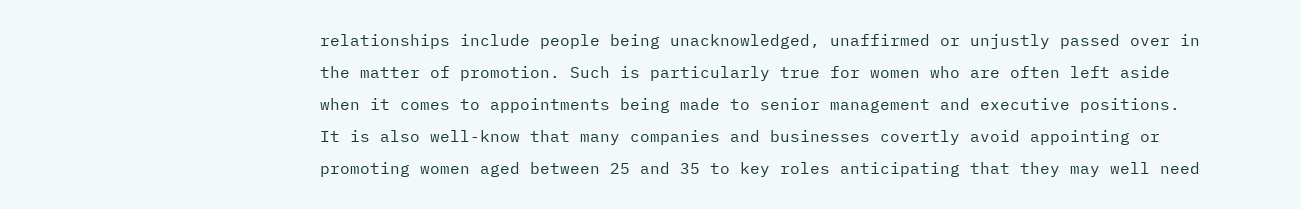relationships include people being unacknowledged, unaffirmed or unjustly passed over in the matter of promotion. Such is particularly true for women who are often left aside when it comes to appointments being made to senior management and executive positions. It is also well-know that many companies and businesses covertly avoid appointing or promoting women aged between 25 and 35 to key roles anticipating that they may well need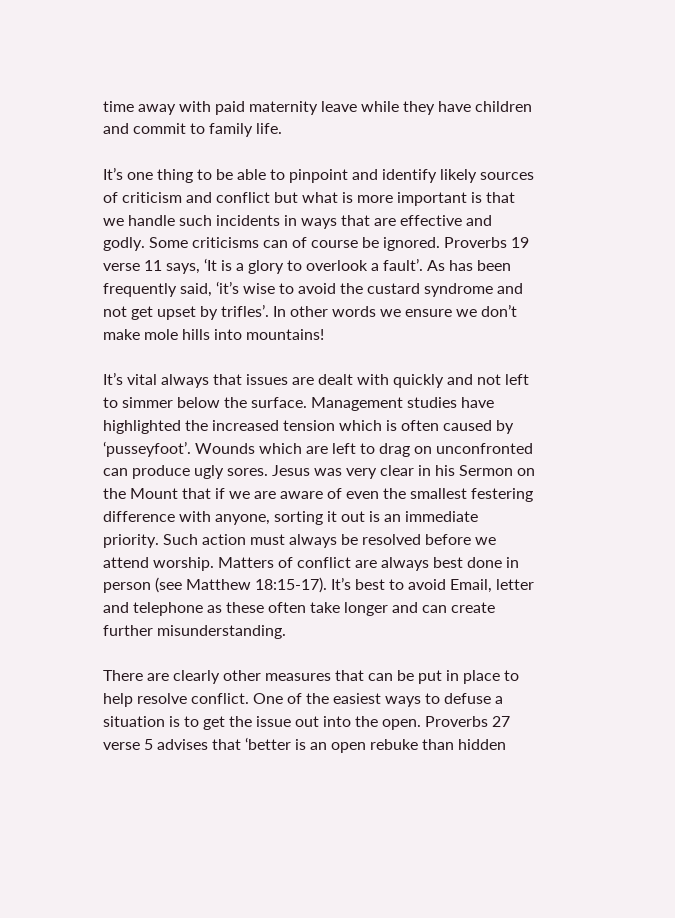time away with paid maternity leave while they have children and commit to family life.

It’s one thing to be able to pinpoint and identify likely sources of criticism and conflict but what is more important is that we handle such incidents in ways that are effective and godly. Some criticisms can of course be ignored. Proverbs 19 verse 11 says, ‘It is a glory to overlook a fault’. As has been frequently said, ‘it’s wise to avoid the custard syndrome and not get upset by trifles’. In other words we ensure we don’t make mole hills into mountains!

It’s vital always that issues are dealt with quickly and not left to simmer below the surface. Management studies have highlighted the increased tension which is often caused by ‘pusseyfoot’. Wounds which are left to drag on unconfronted can produce ugly sores. Jesus was very clear in his Sermon on the Mount that if we are aware of even the smallest festering difference with anyone, sorting it out is an immediate priority. Such action must always be resolved before we attend worship. Matters of conflict are always best done in person (see Matthew 18:15-17). It’s best to avoid Email, letter and telephone as these often take longer and can create further misunderstanding.

There are clearly other measures that can be put in place to help resolve conflict. One of the easiest ways to defuse a situation is to get the issue out into the open. Proverbs 27 verse 5 advises that ‘better is an open rebuke than hidden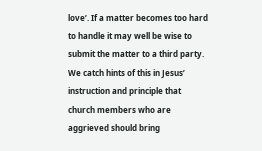love’. If a matter becomes too hard to handle it may well be wise to submit the matter to a third party. We catch hints of this in Jesus’ instruction and principle that church members who are aggrieved should bring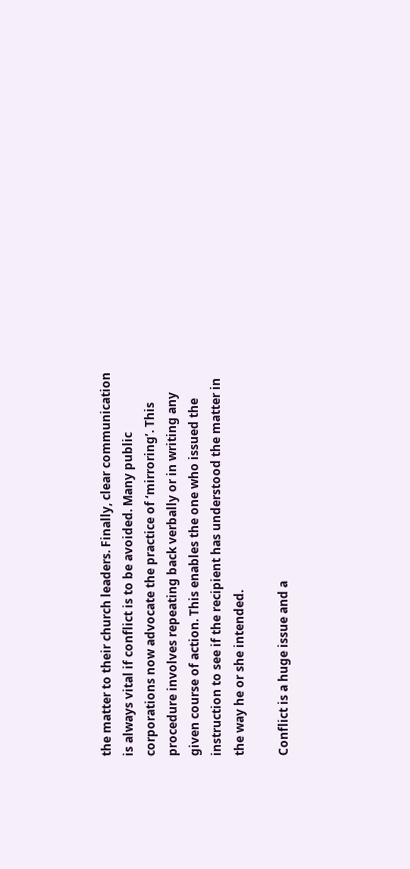the matter to their church leaders. Finally, clear communication is always vital if conflict is to be avoided. Many public corporations now advocate the practice of ‘mirroring’. This procedure involves repeating back verbally or in writing any given course of action. This enables the one who issued the instruction to see if the recipient has understood the matter in the way he or she intended.

Conflict is a huge issue and a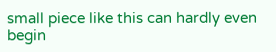small piece like this can hardly even begin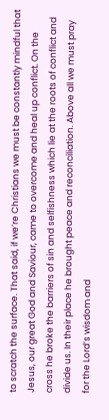to scratch the surface. That said, if we’re Christians we must be constantly mindful that Jesus, our great God and Saviour, came to overcome and heal up conflict. On the cross he broke the barriers of sin and selfishness which lie at the roots of conflict and divide us. In their place he brought peace and reconciliation. Above all we must pray for the Lord’s wisdom and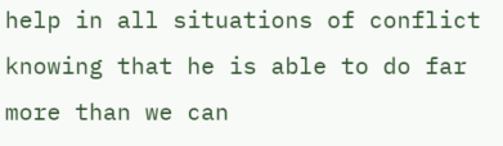help in all situations of conflict knowing that he is able to do far more than we can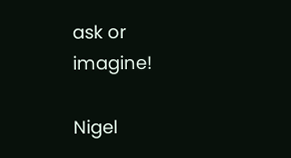ask or imagine!

Nigel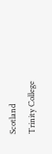Scotland
Trinity College